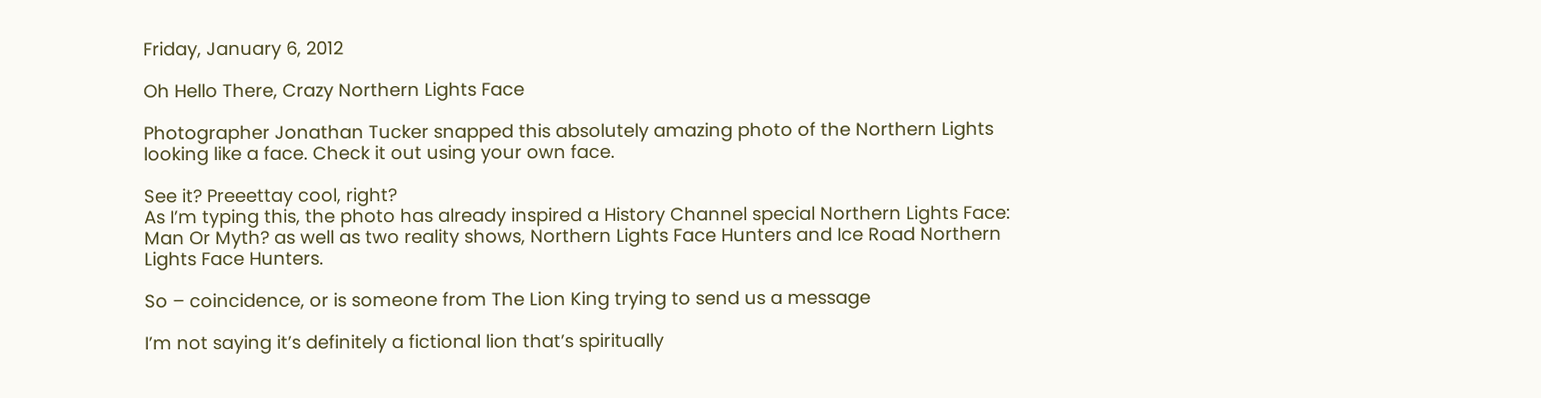Friday, January 6, 2012

Oh Hello There, Crazy Northern Lights Face

Photographer Jonathan Tucker snapped this absolutely amazing photo of the Northern Lights looking like a face. Check it out using your own face.

See it? Preeettay cool, right?
As I’m typing this, the photo has already inspired a History Channel special Northern Lights Face: Man Or Myth? as well as two reality shows, Northern Lights Face Hunters and Ice Road Northern Lights Face Hunters.

So – coincidence, or is someone from The Lion King trying to send us a message

I’m not saying it’s definitely a fictional lion that’s spiritually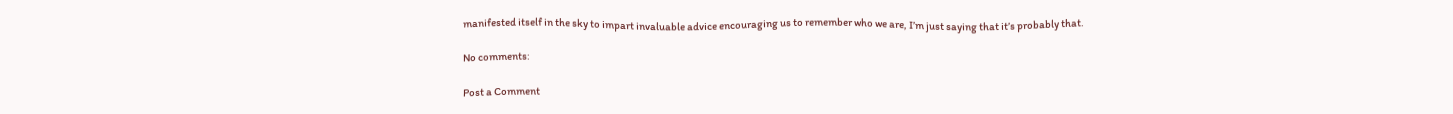manifested itself in the sky to impart invaluable advice encouraging us to remember who we are, I’m just saying that it’s probably that.

No comments:

Post a Comment